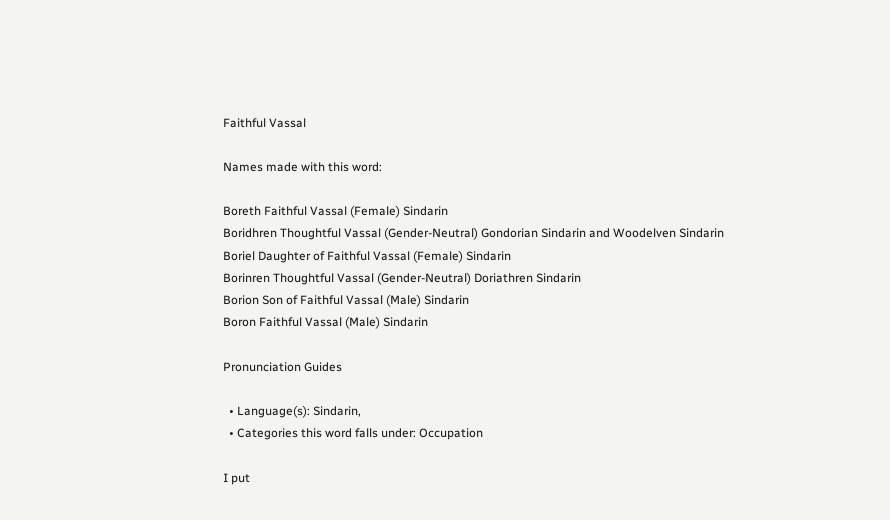Faithful Vassal

Names made with this word:

Boreth Faithful Vassal (Female) Sindarin
Boridhren Thoughtful Vassal (Gender-Neutral) Gondorian Sindarin and Woodelven Sindarin
Boriel Daughter of Faithful Vassal (Female) Sindarin
Borinren Thoughtful Vassal (Gender-Neutral) Doriathren Sindarin
Borion Son of Faithful Vassal (Male) Sindarin
Boron Faithful Vassal (Male) Sindarin

Pronunciation Guides

  • Language(s): Sindarin,
  • Categories this word falls under: Occupation

I put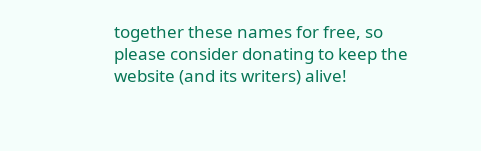together these names for free, so please consider donating to keep the website (and its writers) alive!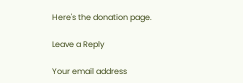Here's the donation page.

Leave a Reply

Your email address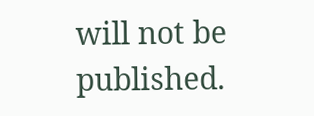will not be published.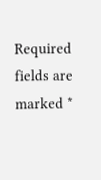Required fields are marked *